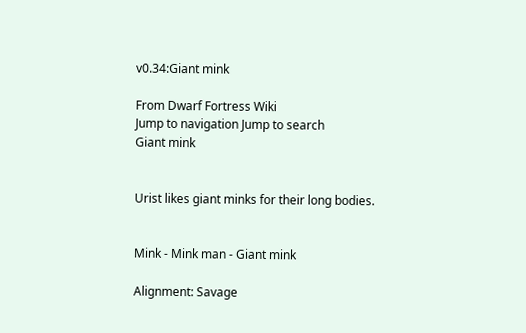v0.34:Giant mink

From Dwarf Fortress Wiki
Jump to navigation Jump to search
Giant mink


Urist likes giant minks for their long bodies.


Mink - Mink man - Giant mink

Alignment: Savage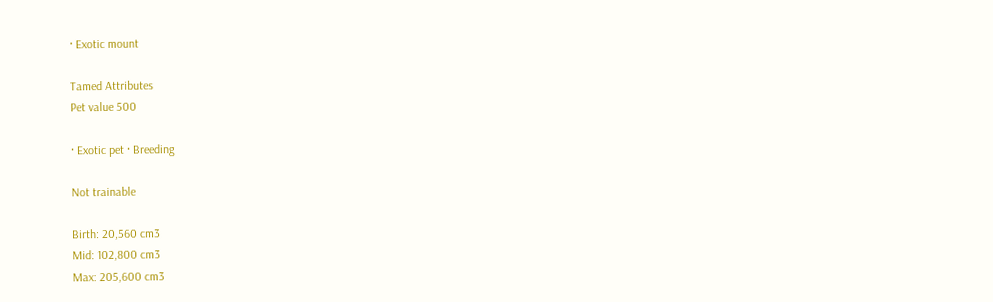· Exotic mount

Tamed Attributes
Pet value 500

· Exotic pet · Breeding

Not trainable

Birth: 20,560 cm3
Mid: 102,800 cm3
Max: 205,600 cm3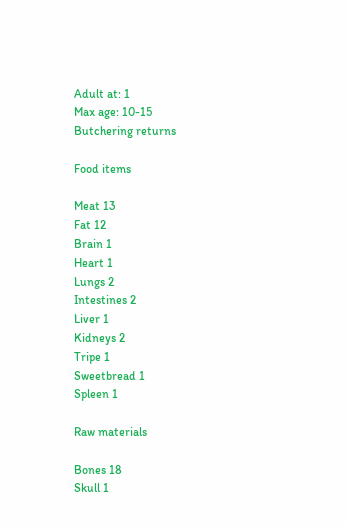Adult at: 1
Max age: 10-15
Butchering returns

Food items

Meat 13
Fat 12
Brain 1
Heart 1
Lungs 2
Intestines 2
Liver 1
Kidneys 2
Tripe 1
Sweetbread 1
Spleen 1

Raw materials

Bones 18
Skull 1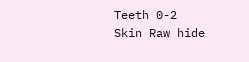Teeth 0-2
Skin Raw hide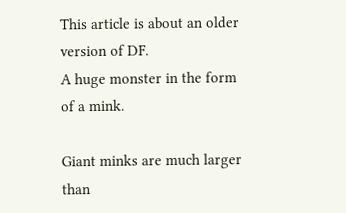This article is about an older version of DF.
A huge monster in the form of a mink.

Giant minks are much larger than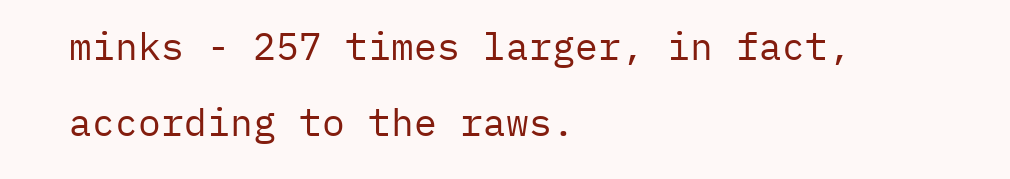minks - 257 times larger, in fact, according to the raws.